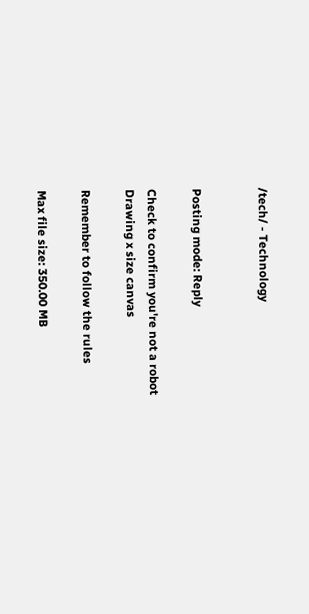/tech/ - Technology


Posting mode: Reply

Check to confirm you're not a robot
Drawing x size canvas

Remember to follow the rules

Max file size: 350.00 MB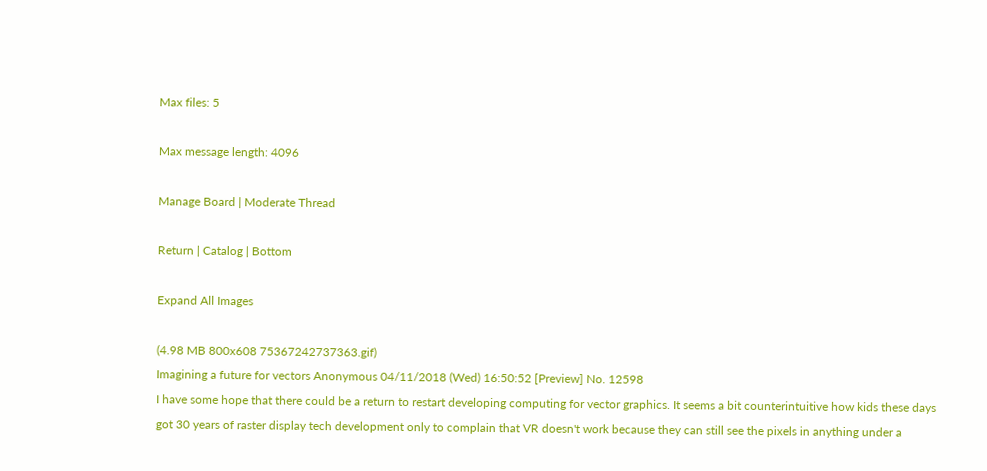Max files: 5

Max message length: 4096

Manage Board | Moderate Thread

Return | Catalog | Bottom

Expand All Images

(4.98 MB 800x608 75367242737363.gif)
Imagining a future for vectors Anonymous 04/11/2018 (Wed) 16:50:52 [Preview] No. 12598
I have some hope that there could be a return to restart developing computing for vector graphics. It seems a bit counterintuitive how kids these days got 30 years of raster display tech development only to complain that VR doesn't work because they can still see the pixels in anything under a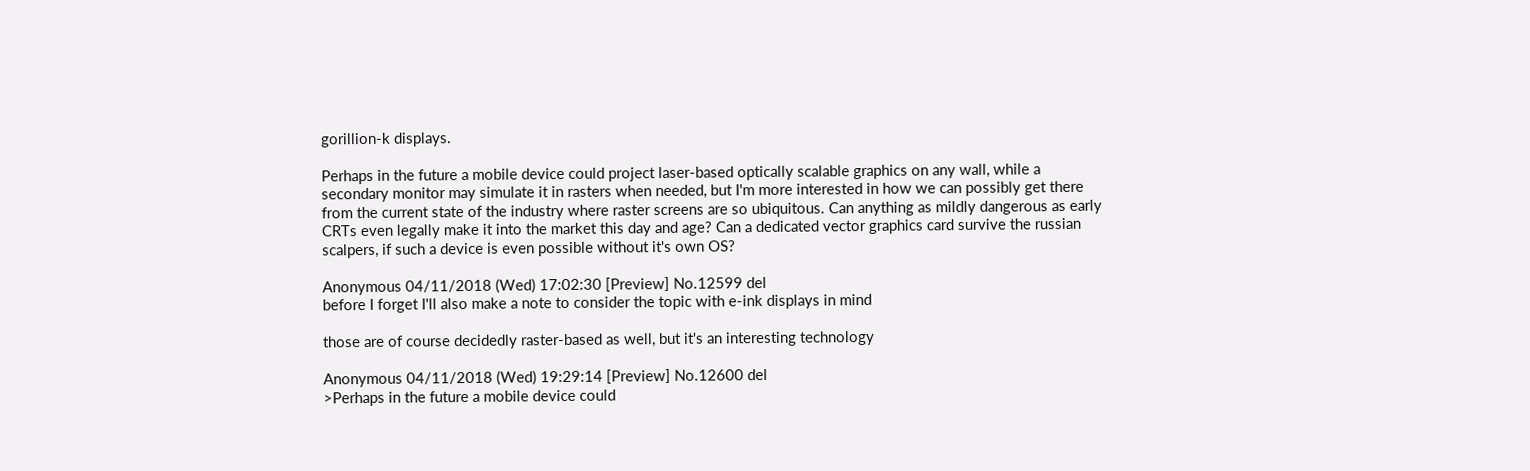gorillion-k displays.

Perhaps in the future a mobile device could project laser-based optically scalable graphics on any wall, while a secondary monitor may simulate it in rasters when needed, but I'm more interested in how we can possibly get there from the current state of the industry where raster screens are so ubiquitous. Can anything as mildly dangerous as early CRTs even legally make it into the market this day and age? Can a dedicated vector graphics card survive the russian scalpers, if such a device is even possible without it's own OS?

Anonymous 04/11/2018 (Wed) 17:02:30 [Preview] No.12599 del
before I forget I'll also make a note to consider the topic with e-ink displays in mind

those are of course decidedly raster-based as well, but it's an interesting technology

Anonymous 04/11/2018 (Wed) 19:29:14 [Preview] No.12600 del
>Perhaps in the future a mobile device could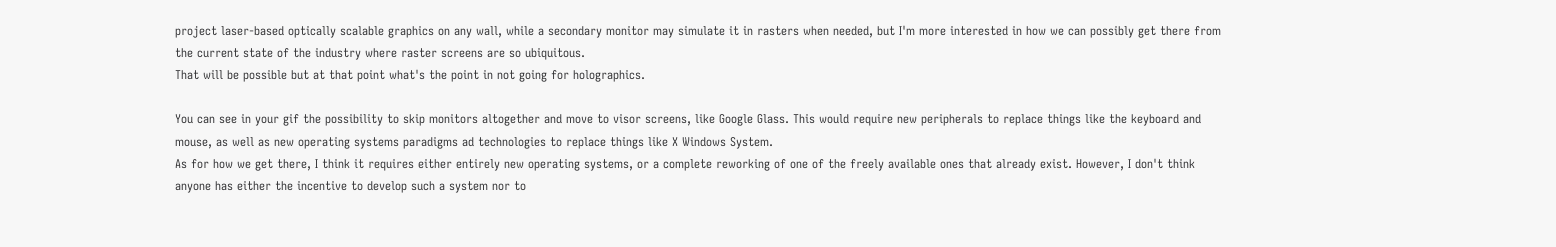project laser-based optically scalable graphics on any wall, while a secondary monitor may simulate it in rasters when needed, but I'm more interested in how we can possibly get there from the current state of the industry where raster screens are so ubiquitous.
That will be possible but at that point what's the point in not going for holographics.

You can see in your gif the possibility to skip monitors altogether and move to visor screens, like Google Glass. This would require new peripherals to replace things like the keyboard and mouse, as well as new operating systems paradigms ad technologies to replace things like X Windows System.
As for how we get there, I think it requires either entirely new operating systems, or a complete reworking of one of the freely available ones that already exist. However, I don't think anyone has either the incentive to develop such a system nor to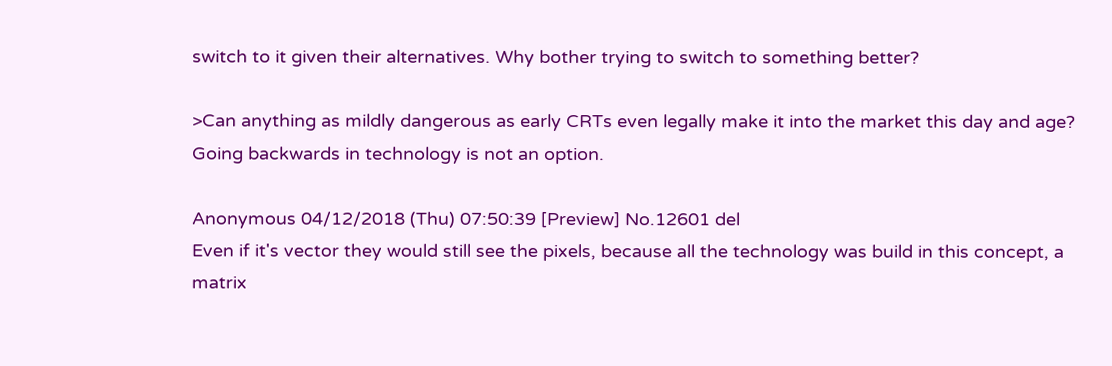switch to it given their alternatives. Why bother trying to switch to something better?

>Can anything as mildly dangerous as early CRTs even legally make it into the market this day and age?
Going backwards in technology is not an option.

Anonymous 04/12/2018 (Thu) 07:50:39 [Preview] No.12601 del
Even if it's vector they would still see the pixels, because all the technology was build in this concept, a matrix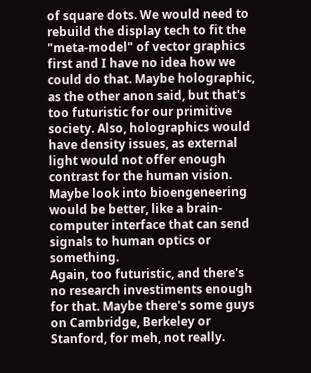of square dots. We would need to rebuild the display tech to fit the "meta-model" of vector graphics first and I have no idea how we could do that. Maybe holographic, as the other anon said, but that's too futuristic for our primitive society. Also, holographics would have density issues, as external light would not offer enough contrast for the human vision.
Maybe look into bioengeneering would be better, like a brain-computer interface that can send signals to human optics or something.
Again, too futuristic, and there's no research investiments enough for that. Maybe there's some guys on Cambridge, Berkeley or Stanford, for meh, not really.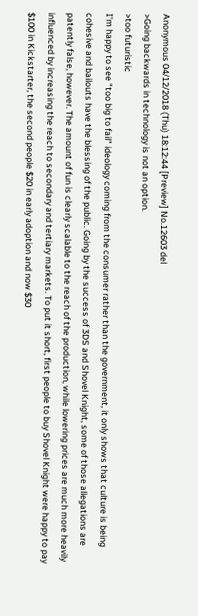Anonymous 04/12/2018 (Thu) 18:12:44 [Preview] No.12603 del
>Going backwards in technology is not an option.
>too futuristic
I'm happy to see "too big to fail" ideology coming from the consumer rather than the government, it only shows that culture is being cohesive and bailouts have the blessing of the public. Going by the success of 3DS and Shovel Knight, some of those allegations are patently false, however. The amount of fun is clearly scalable to the reach of the production, while lowering prices are much more heavily influenced by increasing the reach to secondary and tertiary markets. To put it short, first people to buy Shovel Knight were happy to pay $100 in Kickstarter, the second people $20 in early adoption and now $30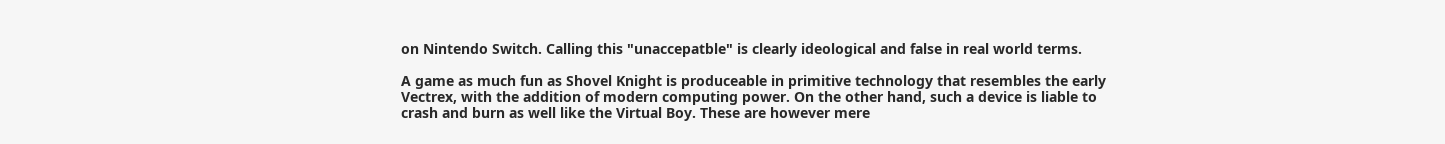on Nintendo Switch. Calling this "unaccepatble" is clearly ideological and false in real world terms.

A game as much fun as Shovel Knight is produceable in primitive technology that resembles the early Vectrex, with the addition of modern computing power. On the other hand, such a device is liable to crash and burn as well like the Virtual Boy. These are however mere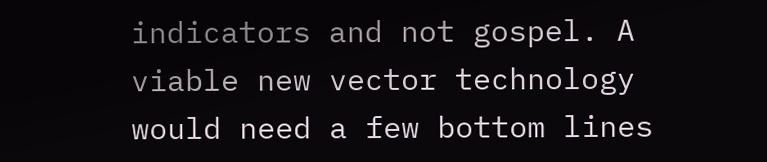indicators and not gospel. A viable new vector technology would need a few bottom lines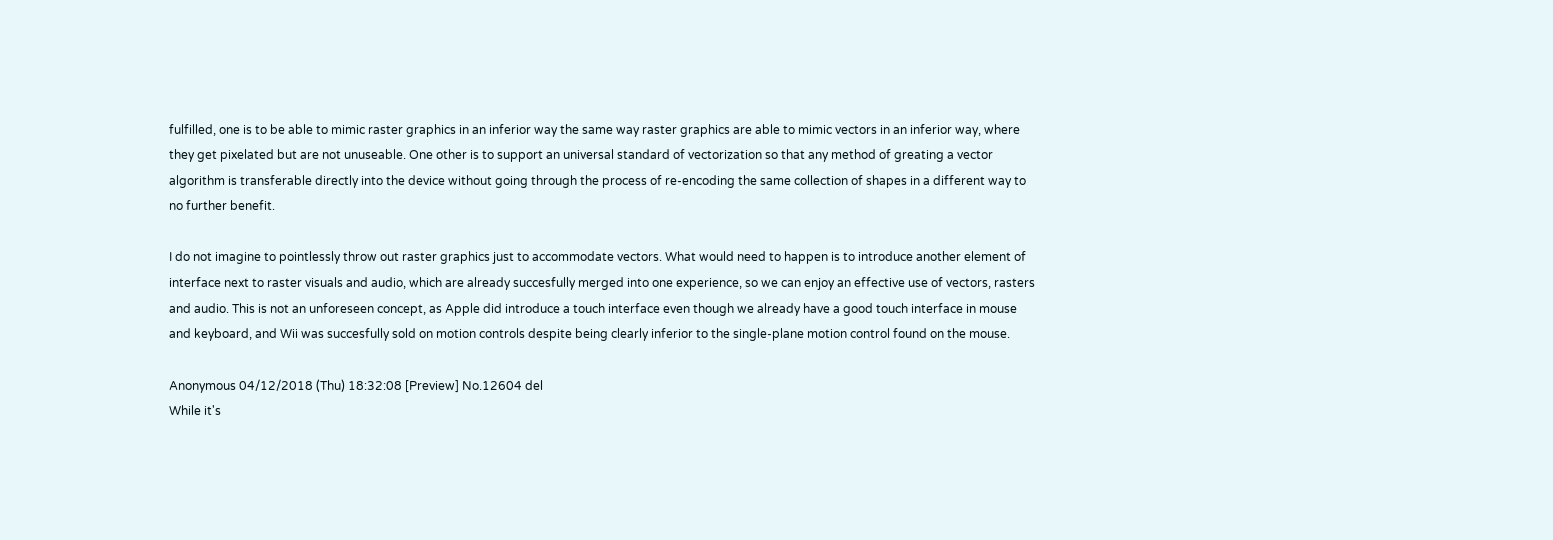fulfilled, one is to be able to mimic raster graphics in an inferior way the same way raster graphics are able to mimic vectors in an inferior way, where they get pixelated but are not unuseable. One other is to support an universal standard of vectorization so that any method of greating a vector algorithm is transferable directly into the device without going through the process of re-encoding the same collection of shapes in a different way to no further benefit.

I do not imagine to pointlessly throw out raster graphics just to accommodate vectors. What would need to happen is to introduce another element of interface next to raster visuals and audio, which are already succesfully merged into one experience, so we can enjoy an effective use of vectors, rasters and audio. This is not an unforeseen concept, as Apple did introduce a touch interface even though we already have a good touch interface in mouse and keyboard, and Wii was succesfully sold on motion controls despite being clearly inferior to the single-plane motion control found on the mouse.

Anonymous 04/12/2018 (Thu) 18:32:08 [Preview] No.12604 del
While it's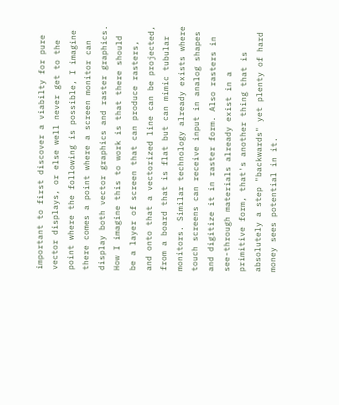important to first discover a viabilty for pure vector displays, or else well never get to the point where the following is possible, I imagine there comes a point where a screen monitor can display both vector graphics and raster graphics. How I imagine this to work is that there should be a layer of screen that can produce rasters, and onto that a vectorized line can be projected, from a board that is flat but can mimic tubular monitors. Similar technology already exists where touch screens can receive input in analog shapes and digitize it in raster form. Also rasters in see-through materials already exist in a primitive form, that's another thing that is absolutely a step "backwards" yet plenty of hard money sees potential in it.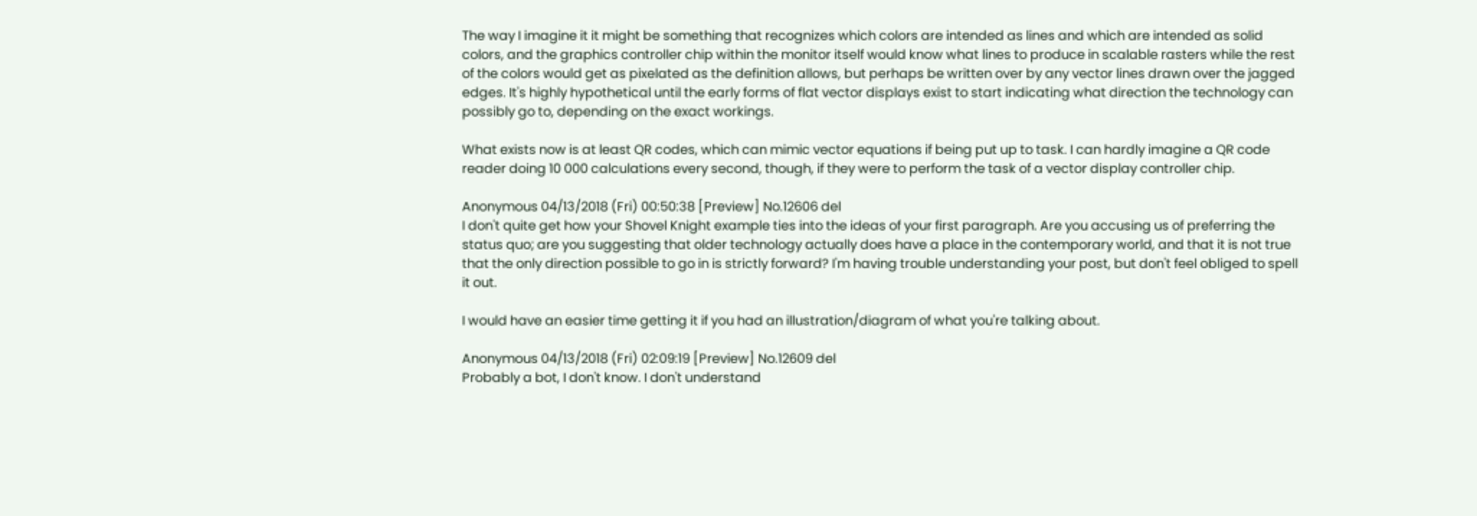The way I imagine it it might be something that recognizes which colors are intended as lines and which are intended as solid colors, and the graphics controller chip within the monitor itself would know what lines to produce in scalable rasters while the rest of the colors would get as pixelated as the definition allows, but perhaps be written over by any vector lines drawn over the jagged edges. It's highly hypothetical until the early forms of flat vector displays exist to start indicating what direction the technology can possibly go to, depending on the exact workings.

What exists now is at least QR codes, which can mimic vector equations if being put up to task. I can hardly imagine a QR code reader doing 10 000 calculations every second, though, if they were to perform the task of a vector display controller chip.

Anonymous 04/13/2018 (Fri) 00:50:38 [Preview] No.12606 del
I don't quite get how your Shovel Knight example ties into the ideas of your first paragraph. Are you accusing us of preferring the status quo; are you suggesting that older technology actually does have a place in the contemporary world, and that it is not true that the only direction possible to go in is strictly forward? I'm having trouble understanding your post, but don't feel obliged to spell it out.

I would have an easier time getting it if you had an illustration/diagram of what you're talking about.

Anonymous 04/13/2018 (Fri) 02:09:19 [Preview] No.12609 del
Probably a bot, I don't know. I don't understand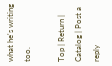what he's writing too.

Top | Return | Catalog | Post a reply